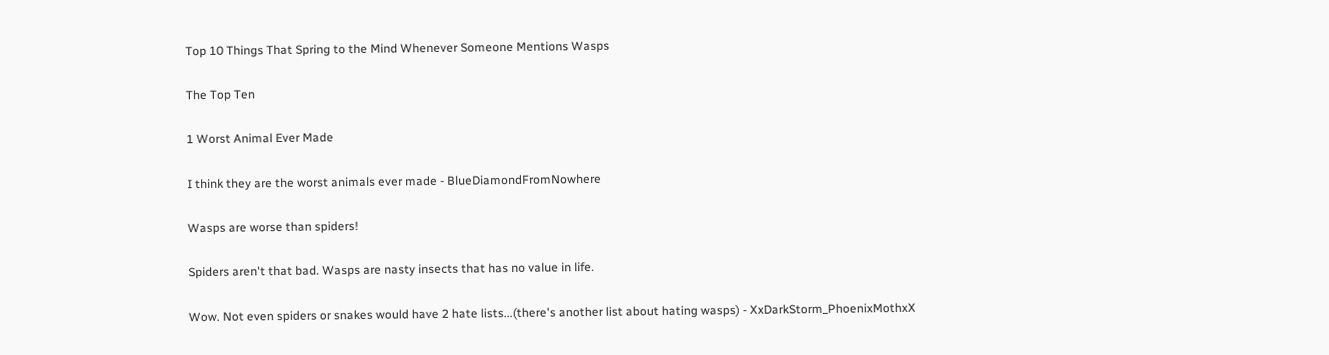Top 10 Things That Spring to the Mind Whenever Someone Mentions Wasps

The Top Ten

1 Worst Animal Ever Made

I think they are the worst animals ever made - BlueDiamondFromNowhere

Wasps are worse than spiders!

Spiders aren't that bad. Wasps are nasty insects that has no value in life.

Wow. Not even spiders or snakes would have 2 hate lists...(there's another list about hating wasps) - XxDarkStorm_PhoenixMothxX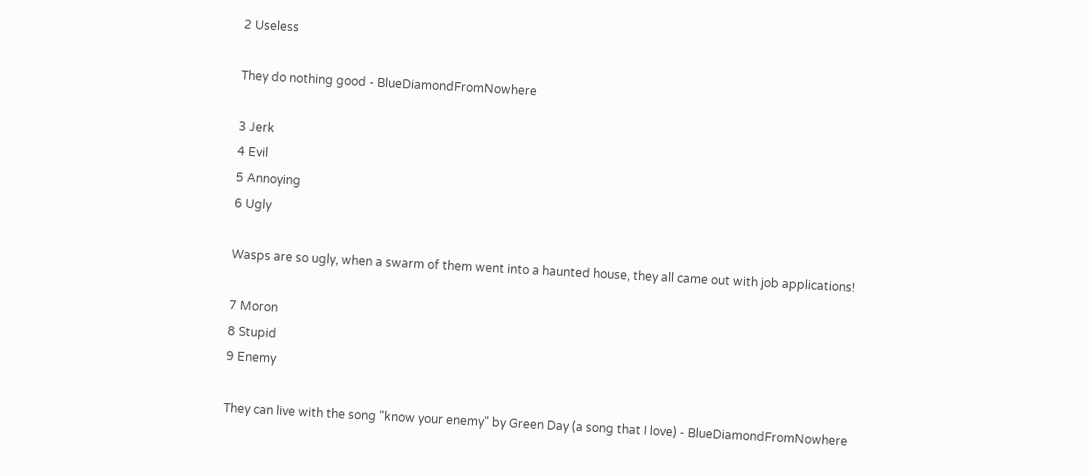2 Useless

They do nothing good - BlueDiamondFromNowhere

3 Jerk
4 Evil
5 Annoying
6 Ugly

Wasps are so ugly, when a swarm of them went into a haunted house, they all came out with job applications!

7 Moron
8 Stupid
9 Enemy

They can live with the song "know your enemy" by Green Day (a song that I love) - BlueDiamondFromNowhere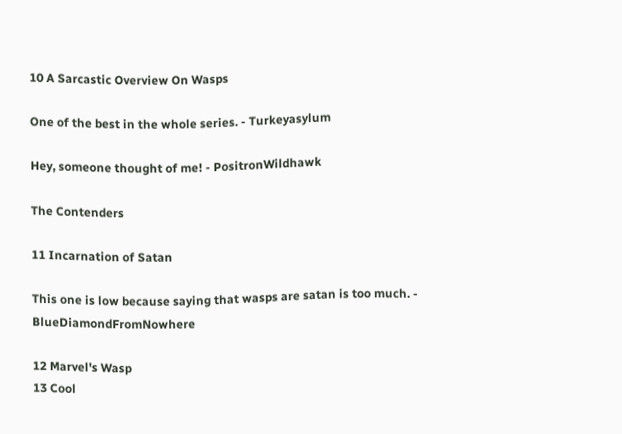10 A Sarcastic Overview On Wasps

One of the best in the whole series. - Turkeyasylum

Hey, someone thought of me! - PositronWildhawk

The Contenders

11 Incarnation of Satan

This one is low because saying that wasps are satan is too much. - BlueDiamondFromNowhere

12 Marvel's Wasp
13 Cool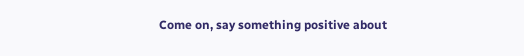Come on, say something positive about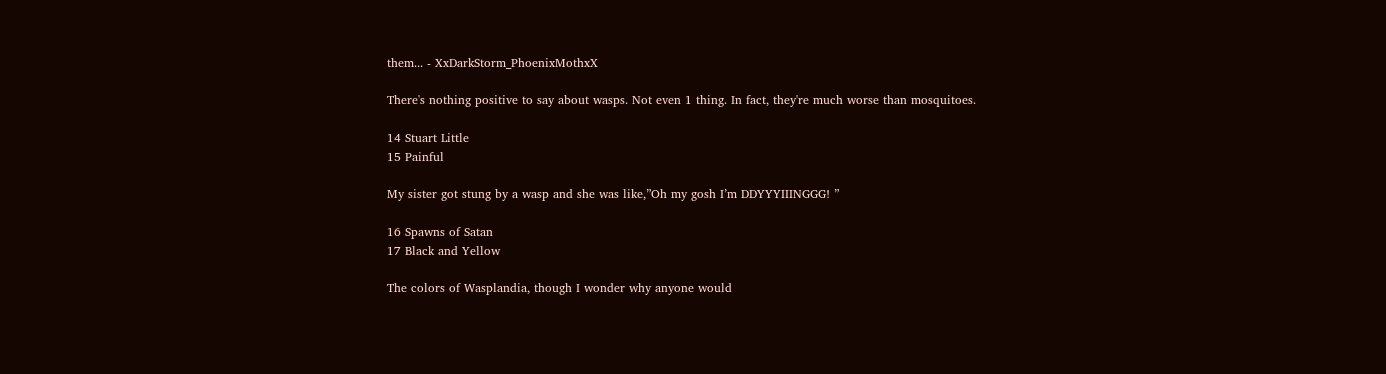them... - XxDarkStorm_PhoenixMothxX

There's nothing positive to say about wasps. Not even 1 thing. In fact, they're much worse than mosquitoes.

14 Stuart Little
15 Painful

My sister got stung by a wasp and she was like,”Oh my gosh I’m DDYYYIIINGGG! ”

16 Spawns of Satan
17 Black and Yellow

The colors of Wasplandia, though I wonder why anyone would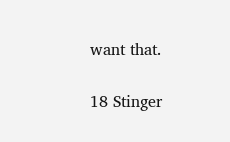want that.

18 Stinger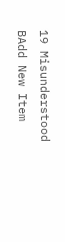19 Misunderstood
BAdd New Item